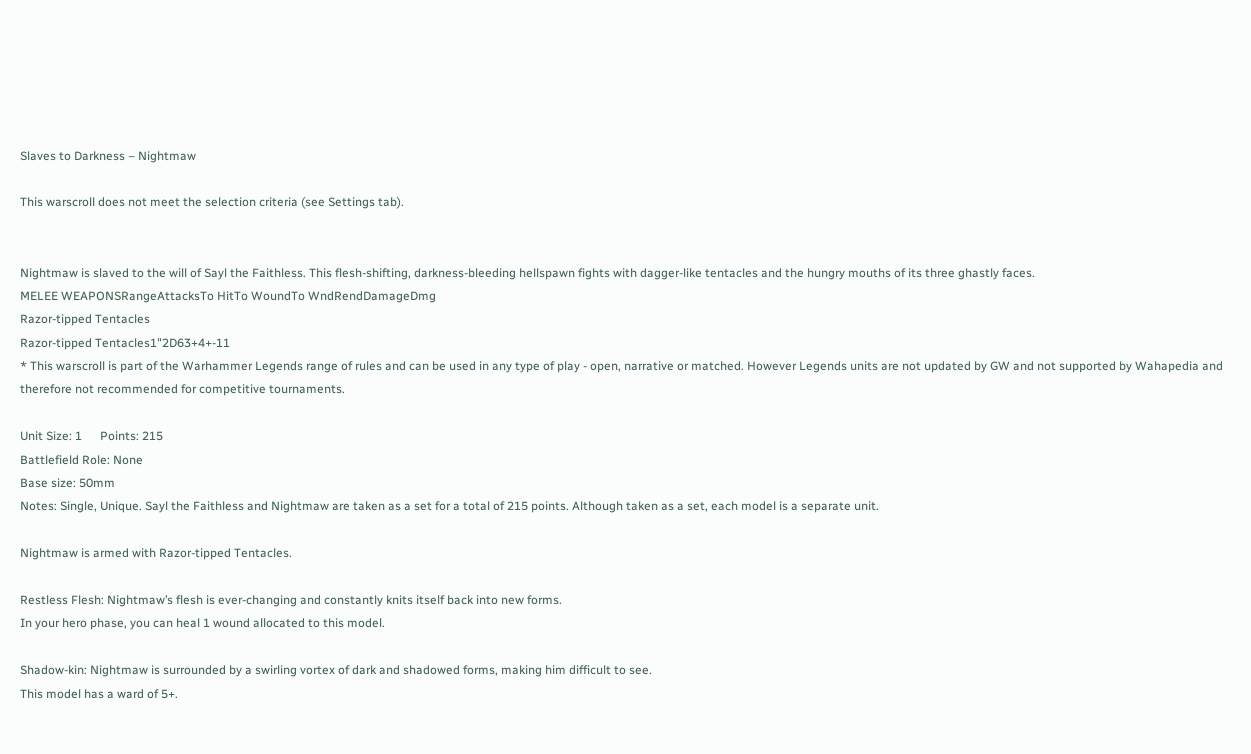Slaves to Darkness – Nightmaw

This warscroll does not meet the selection criteria (see Settings tab).


Nightmaw is slaved to the will of Sayl the Faithless. This flesh-shifting, darkness-bleeding hellspawn fights with dagger-like tentacles and the hungry mouths of its three ghastly faces.
MELEE WEAPONSRangeAttacksTo HitTo WoundTo WndRendDamageDmg
Razor-tipped Tentacles
Razor-tipped Tentacles1"2D63+4+-11
* This warscroll is part of the Warhammer Legends range of rules and can be used in any type of play - open, narrative or matched. However Legends units are not updated by GW and not supported by Wahapedia and therefore not recommended for competitive tournaments.

Unit Size: 1      Points: 215
Battlefield Role: None
Base size: 50mm
Notes: Single, Unique. Sayl the Faithless and Nightmaw are taken as a set for a total of 215 points. Although taken as a set, each model is a separate unit.

Nightmaw is armed with Razor-tipped Tentacles.

Restless Flesh: Nightmaw’s flesh is ever-changing and constantly knits itself back into new forms.
In your hero phase, you can heal 1 wound allocated to this model.

Shadow-kin: Nightmaw is surrounded by a swirling vortex of dark and shadowed forms, making him difficult to see.
This model has a ward of 5+.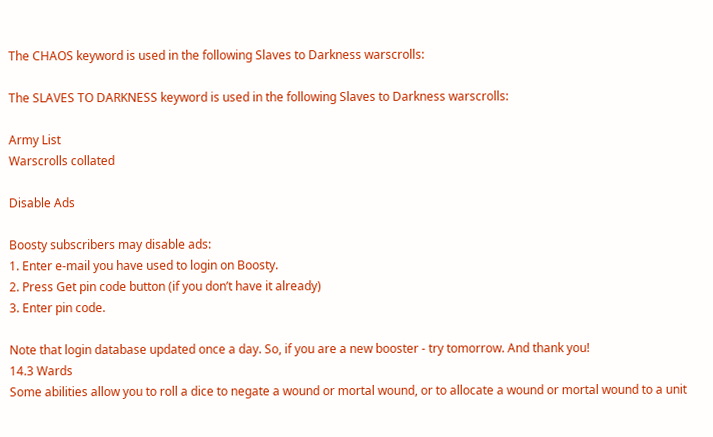The CHAOS keyword is used in the following Slaves to Darkness warscrolls:

The SLAVES TO DARKNESS keyword is used in the following Slaves to Darkness warscrolls:

Army List
Warscrolls collated

Disable Ads

Boosty subscribers may disable ads:
1. Enter e-mail you have used to login on Boosty.
2. Press Get pin code button (if you don’t have it already)
3. Enter pin code.

Note that login database updated once a day. So, if you are a new booster - try tomorrow. And thank you!
14.3 Wards
Some abilities allow you to roll a dice to negate a wound or mortal wound, or to allocate a wound or mortal wound to a unit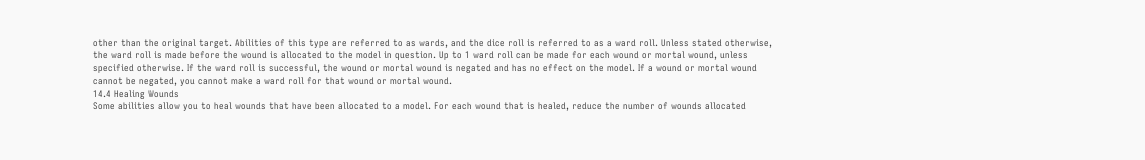other than the original target. Abilities of this type are referred to as wards, and the dice roll is referred to as a ward roll. Unless stated otherwise, the ward roll is made before the wound is allocated to the model in question. Up to 1 ward roll can be made for each wound or mortal wound, unless specified otherwise. If the ward roll is successful, the wound or mortal wound is negated and has no effect on the model. If a wound or mortal wound cannot be negated, you cannot make a ward roll for that wound or mortal wound.
14.4 Healing Wounds
Some abilities allow you to heal wounds that have been allocated to a model. For each wound that is healed, reduce the number of wounds allocated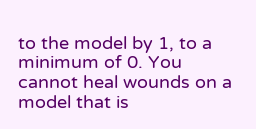to the model by 1, to a minimum of 0. You cannot heal wounds on a model that is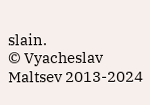slain.
© Vyacheslav Maltsev 2013-2024